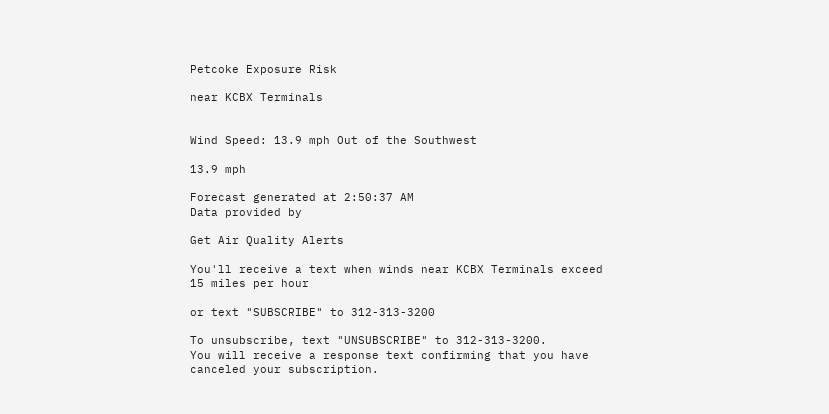Petcoke Exposure Risk

near KCBX Terminals


Wind Speed: 13.9 mph Out of the Southwest

13.9 mph

Forecast generated at 2:50:37 AM
Data provided by

Get Air Quality Alerts

You'll receive a text when winds near KCBX Terminals exceed 15 miles per hour

or text "SUBSCRIBE" to 312-313-3200

To unsubscribe, text "UNSUBSCRIBE" to 312-313-3200.
You will receive a response text confirming that you have canceled your subscription.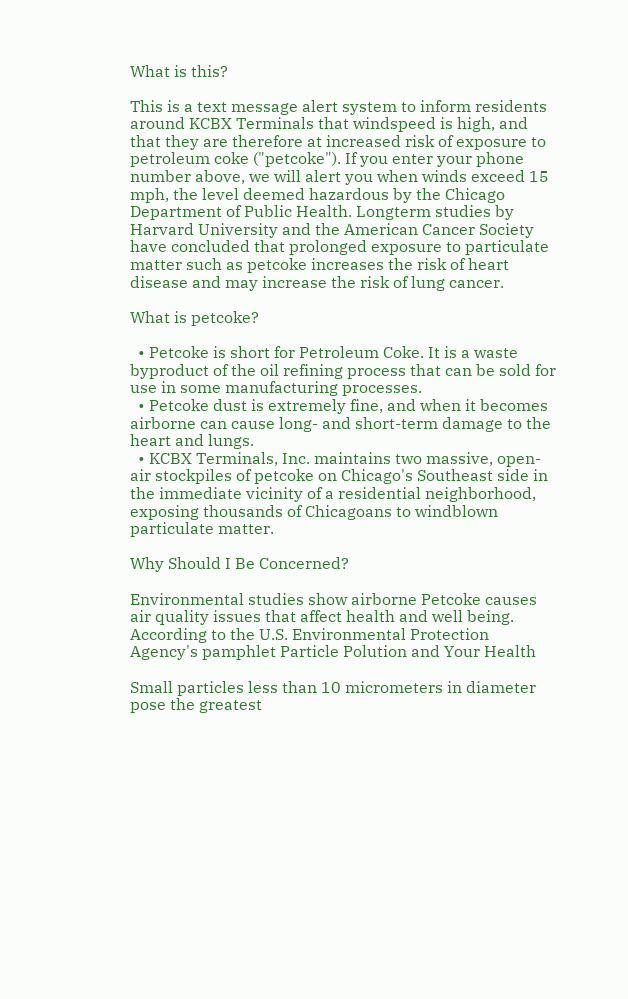What is this?

This is a text message alert system to inform residents around KCBX Terminals that windspeed is high, and that they are therefore at increased risk of exposure to petroleum coke ("petcoke"). If you enter your phone number above, we will alert you when winds exceed 15 mph, the level deemed hazardous by the Chicago Department of Public Health. Longterm studies by Harvard University and the American Cancer Society have concluded that prolonged exposure to particulate matter such as petcoke increases the risk of heart disease and may increase the risk of lung cancer.

What is petcoke?

  • Petcoke is short for Petroleum Coke. It is a waste byproduct of the oil refining process that can be sold for use in some manufacturing processes.
  • Petcoke dust is extremely fine, and when it becomes airborne can cause long- and short-term damage to the heart and lungs.
  • KCBX Terminals, Inc. maintains two massive, open-air stockpiles of petcoke on Chicago's Southeast side in the immediate vicinity of a residential neighborhood, exposing thousands of Chicagoans to windblown particulate matter.

Why Should I Be Concerned?

Environmental studies show airborne Petcoke causes air quality issues that affect health and well being. According to the U.S. Environmental Protection Agency's pamphlet Particle Polution and Your Health

Small particles less than 10 micrometers in diameter pose the greatest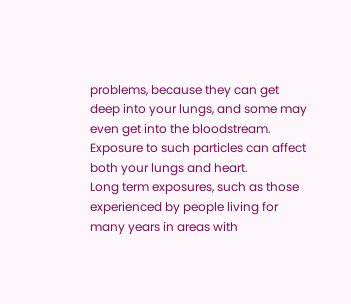problems, because they can get deep into your lungs, and some may even get into the bloodstream. Exposure to such particles can affect both your lungs and heart.
Long term exposures, such as those experienced by people living for many years in areas with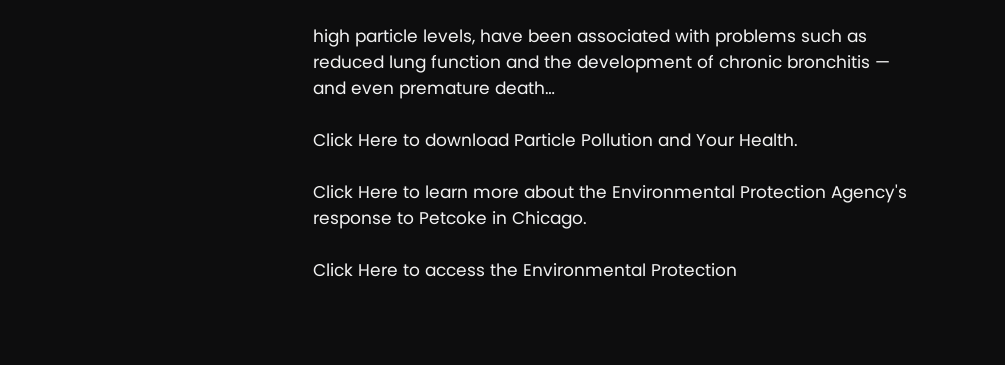high particle levels, have been associated with problems such as reduced lung function and the development of chronic bronchitis — and even premature death…

Click Here to download Particle Pollution and Your Health.

Click Here to learn more about the Environmental Protection Agency's response to Petcoke in Chicago.

Click Here to access the Environmental Protection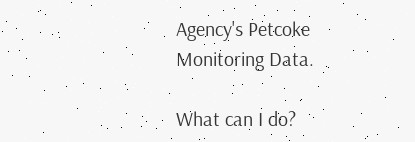Agency's Petcoke Monitoring Data.

What can I do?